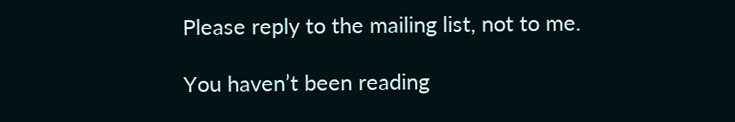Please reply to the mailing list, not to me.

You haven’t been reading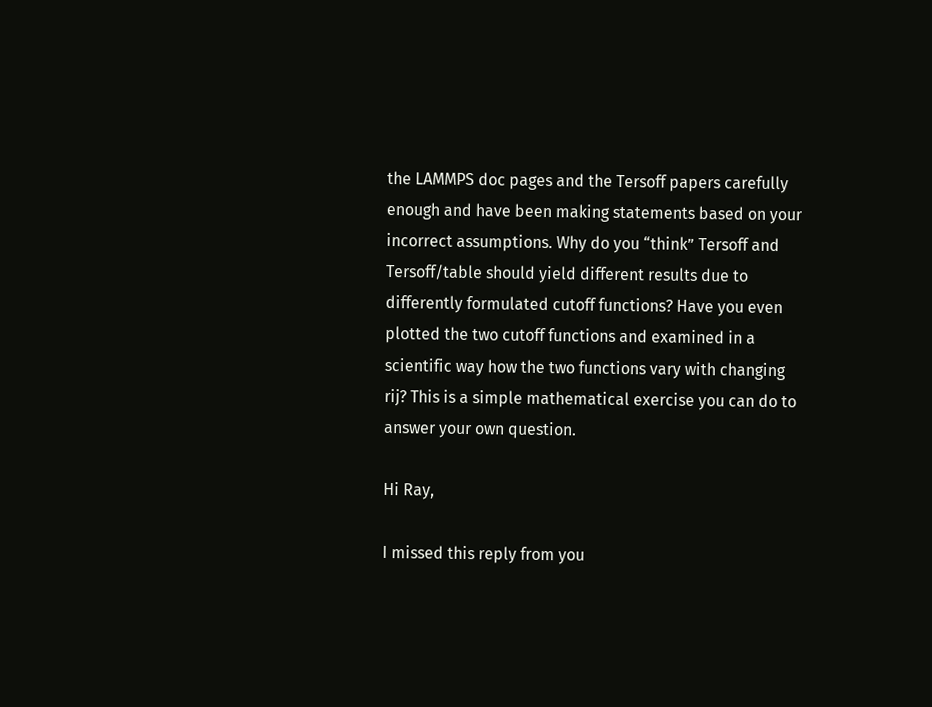the LAMMPS doc pages and the Tersoff papers carefully enough and have been making statements based on your incorrect assumptions. Why do you “think” Tersoff and Tersoff/table should yield different results due to differently formulated cutoff functions? Have you even plotted the two cutoff functions and examined in a scientific way how the two functions vary with changing rij? This is a simple mathematical exercise you can do to answer your own question.

Hi Ray,

I missed this reply from you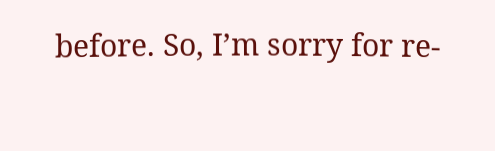before. So, I’m sorry for re-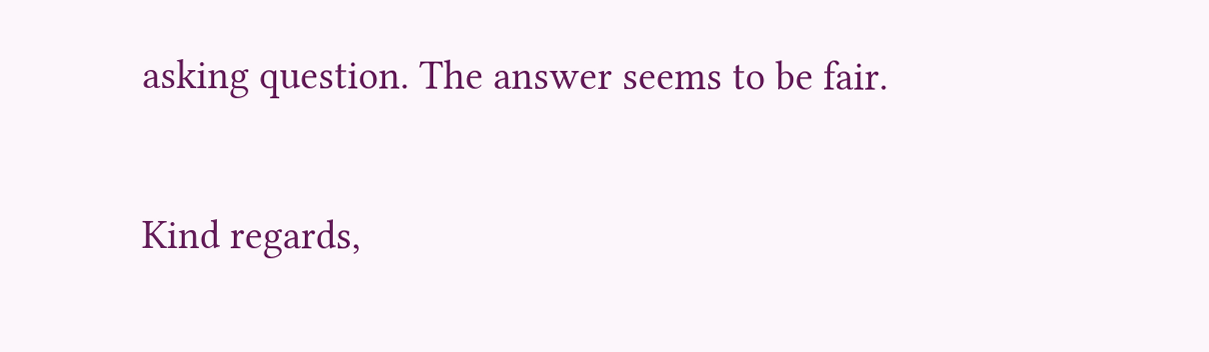asking question. The answer seems to be fair.

Kind regards,